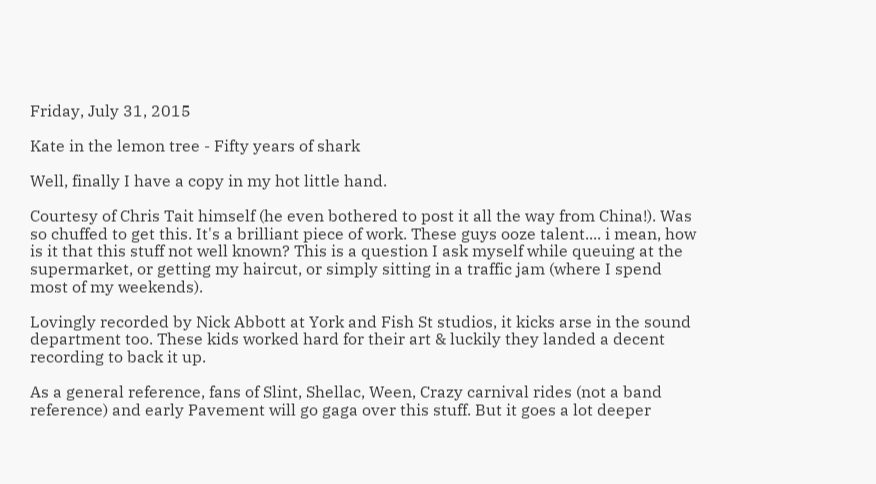Friday, July 31, 2015

Kate in the lemon tree - Fifty years of shark

Well, finally I have a copy in my hot little hand.

Courtesy of Chris Tait himself (he even bothered to post it all the way from China!). Was so chuffed to get this. It's a brilliant piece of work. These guys ooze talent.... i mean, how is it that this stuff not well known? This is a question I ask myself while queuing at the supermarket, or getting my haircut, or simply sitting in a traffic jam (where I spend most of my weekends).

Lovingly recorded by Nick Abbott at York and Fish St studios, it kicks arse in the sound department too. These kids worked hard for their art & luckily they landed a decent recording to back it up.

As a general reference, fans of Slint, Shellac, Ween, Crazy carnival rides (not a band reference) and early Pavement will go gaga over this stuff. But it goes a lot deeper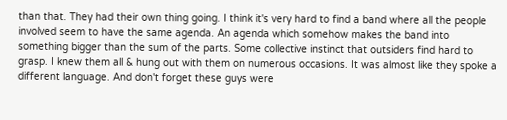than that. They had their own thing going. I think it's very hard to find a band where all the people involved seem to have the same agenda. An agenda which somehow makes the band into something bigger than the sum of the parts. Some collective instinct that outsiders find hard to grasp. I knew them all & hung out with them on numerous occasions. It was almost like they spoke a different language. And don't forget these guys were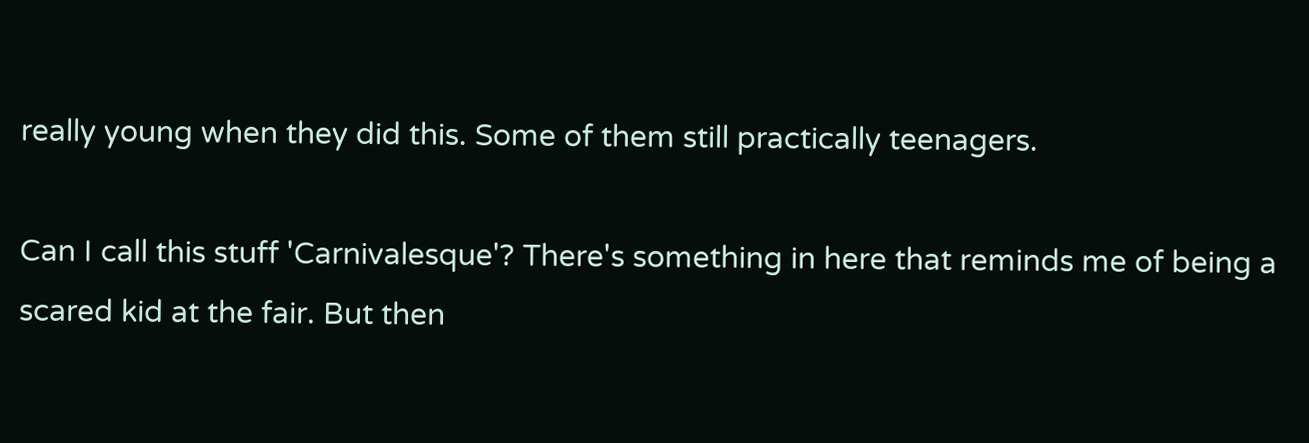really young when they did this. Some of them still practically teenagers.

Can I call this stuff 'Carnivalesque'? There's something in here that reminds me of being a scared kid at the fair. But then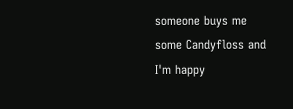someone buys me some Candyfloss and I'm happy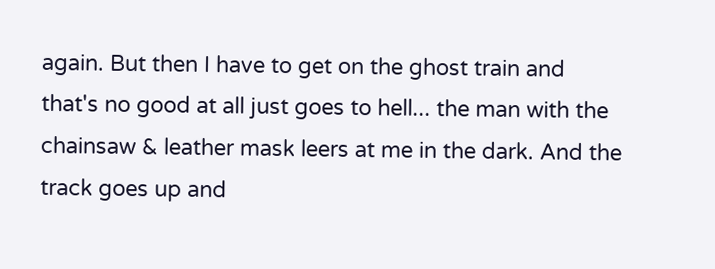again. But then I have to get on the ghost train and that's no good at all just goes to hell... the man with the chainsaw & leather mask leers at me in the dark. And the track goes up and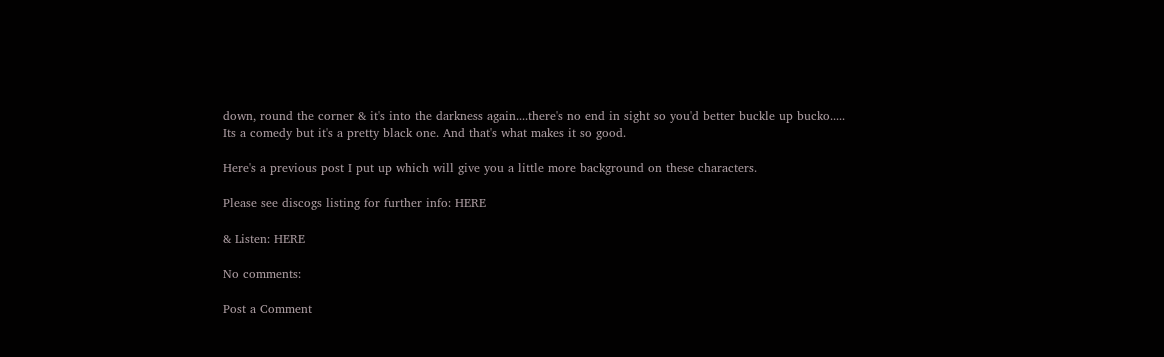down, round the corner & it's into the darkness again....there's no end in sight so you'd better buckle up bucko.....
Its a comedy but it's a pretty black one. And that's what makes it so good.

Here's a previous post I put up which will give you a little more background on these characters.

Please see discogs listing for further info: HERE

& Listen: HERE

No comments:

Post a Comment